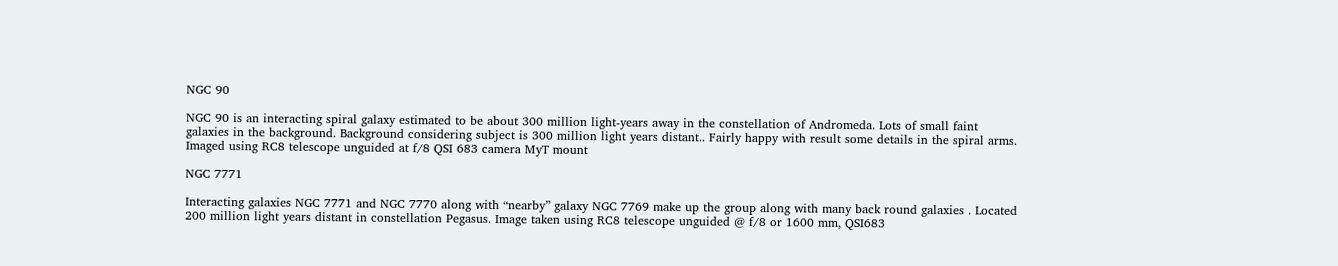NGC 90

NGC 90 is an interacting spiral galaxy estimated to be about 300 million light-years away in the constellation of Andromeda. Lots of small faint galaxies in the background. Background considering subject is 300 million light years distant.. Fairly happy with result some details in the spiral arms. Imaged using RC8 telescope unguided at f/8 QSI 683 camera MyT mount

NGC 7771

Interacting galaxies NGC 7771 and NGC 7770 along with “nearby” galaxy NGC 7769 make up the group along with many back round galaxies . Located 200 million light years distant in constellation Pegasus. Image taken using RC8 telescope unguided @ f/8 or 1600 mm, QSI683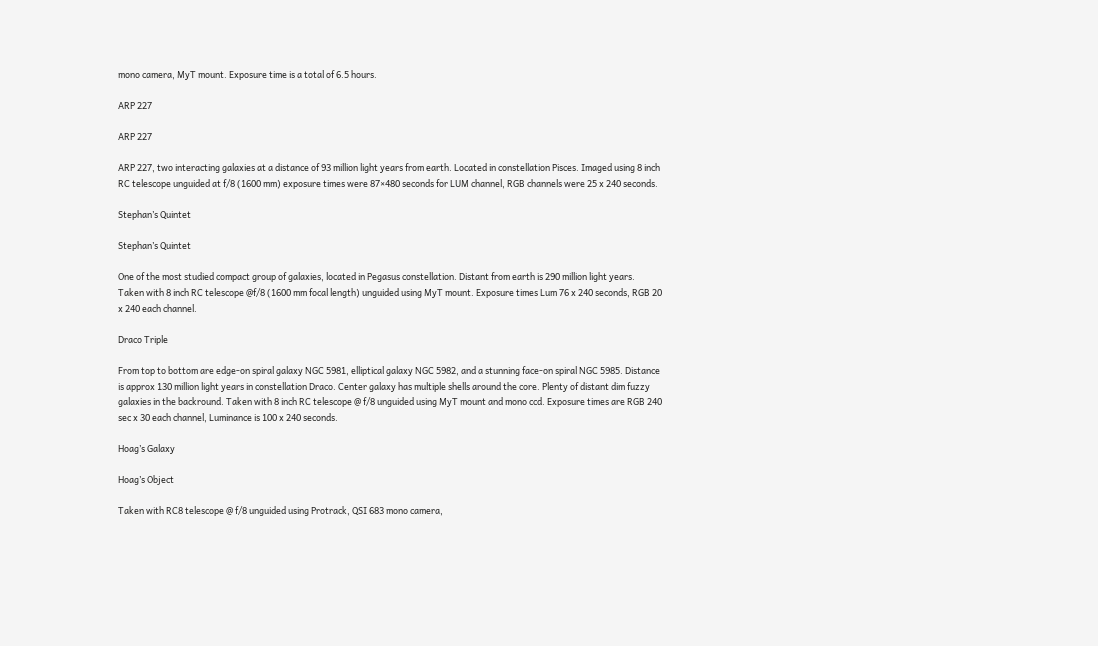mono camera, MyT mount. Exposure time is a total of 6.5 hours.

ARP 227

ARP 227

ARP 227, two interacting galaxies at a distance of 93 million light years from earth. Located in constellation Pisces. Imaged using 8 inch RC telescope unguided at f/8 (1600 mm) exposure times were 87×480 seconds for LUM channel, RGB channels were 25 x 240 seconds.

Stephan’s Quintet

Stephan’s Quintet

One of the most studied compact group of galaxies, located in Pegasus constellation. Distant from earth is 290 million light years. Taken with 8 inch RC telescope @f/8 (1600 mm focal length) unguided using MyT mount. Exposure times Lum 76 x 240 seconds, RGB 20 x 240 each channel.

Draco Triple

From top to bottom are edge-on spiral galaxy NGC 5981, elliptical galaxy NGC 5982, and a stunning face-on spiral NGC 5985. Distance is approx 130 million light years in constellation Draco. Center galaxy has multiple shells around the core. Plenty of distant dim fuzzy galaxies in the backround. Taken with 8 inch RC telescope @ f/8 unguided using MyT mount and mono ccd. Exposure times are RGB 240 sec x 30 each channel, Luminance is 100 x 240 seconds.

Hoag’s Galaxy

Hoag’s Object

Taken with RC8 telescope @ f/8 unguided using Protrack, QSI 683 mono camera,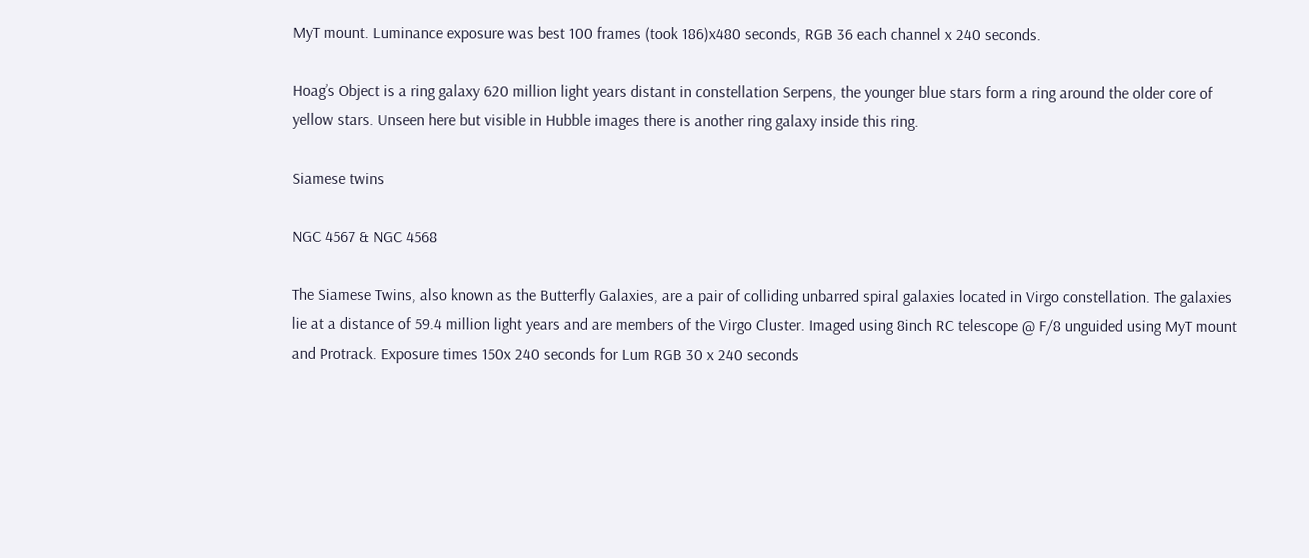MyT mount. Luminance exposure was best 100 frames (took 186)x480 seconds, RGB 36 each channel x 240 seconds.

Hoag’s Object is a ring galaxy 620 million light years distant in constellation Serpens, the younger blue stars form a ring around the older core of yellow stars. Unseen here but visible in Hubble images there is another ring galaxy inside this ring.

Siamese twins

NGC 4567 & NGC 4568

The Siamese Twins, also known as the Butterfly Galaxies, are a pair of colliding unbarred spiral galaxies located in Virgo constellation. The galaxies lie at a distance of 59.4 million light years and are members of the Virgo Cluster. Imaged using 8inch RC telescope @ F/8 unguided using MyT mount and Protrack. Exposure times 150x 240 seconds for Lum RGB 30 x 240 seconds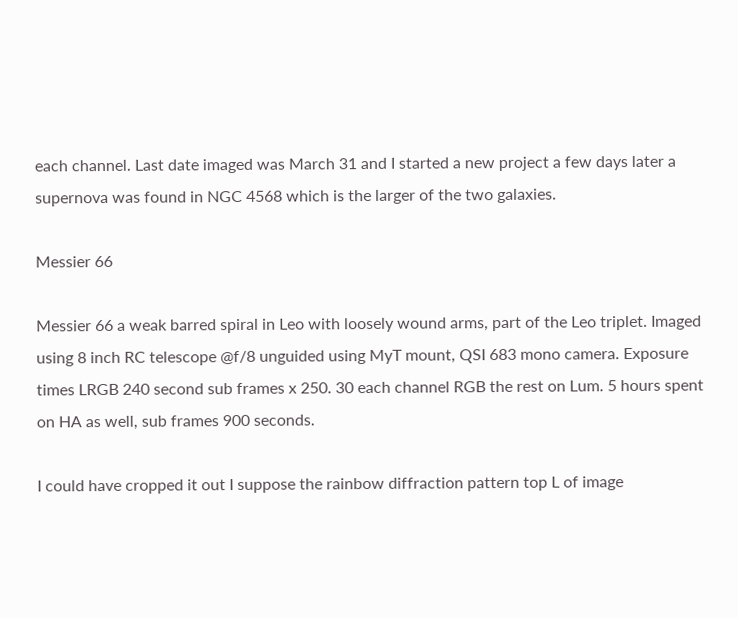each channel. Last date imaged was March 31 and I started a new project a few days later a supernova was found in NGC 4568 which is the larger of the two galaxies.

Messier 66

Messier 66 a weak barred spiral in Leo with loosely wound arms, part of the Leo triplet. Imaged using 8 inch RC telescope @f/8 unguided using MyT mount, QSI 683 mono camera. Exposure times LRGB 240 second sub frames x 250. 30 each channel RGB the rest on Lum. 5 hours spent on HA as well, sub frames 900 seconds.

I could have cropped it out I suppose the rainbow diffraction pattern top L of image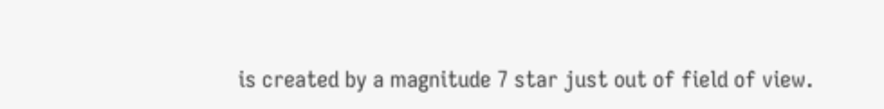is created by a magnitude 7 star just out of field of view.